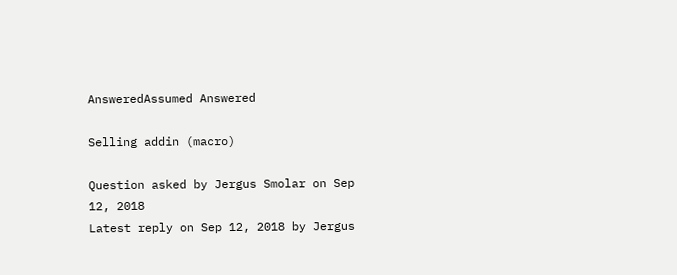AnsweredAssumed Answered

Selling addin (macro)

Question asked by Jergus Smolar on Sep 12, 2018
Latest reply on Sep 12, 2018 by Jergus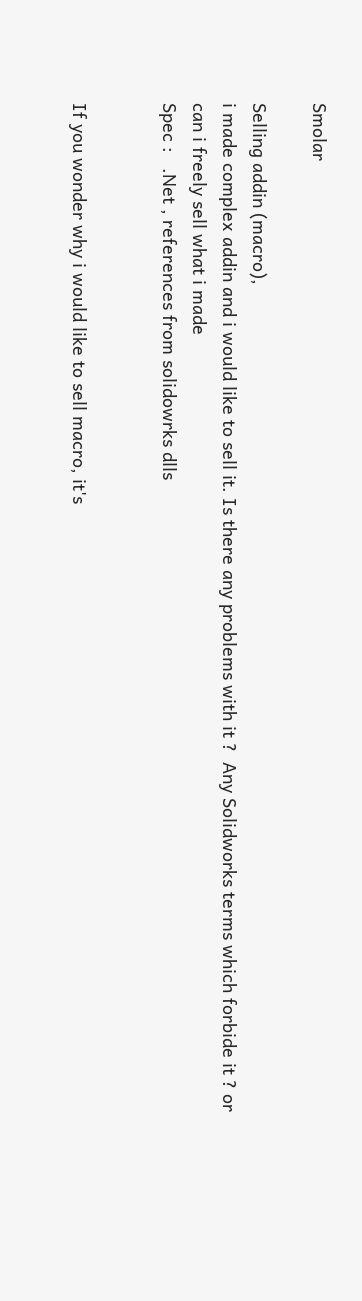Smolar

Selling addin (macro),
i made complex addin and i would like to sell it. Is there any problems with it ?  Any Solidworks terms which forbide it ? or can i freely sell what i made
Spec :   .Net , references from solidowrks dlls


If you wonder why i would like to sell macro, it's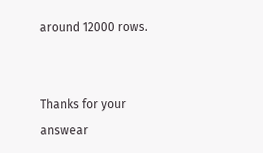around 12000 rows.


Thanks for your answear